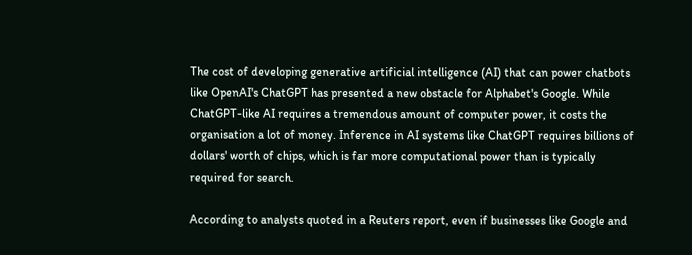The cost of developing generative artificial intelligence (AI) that can power chatbots like OpenAI's ChatGPT has presented a new obstacle for Alphabet's Google. While ChatGPT-like AI requires a tremendous amount of computer power, it costs the organisation a lot of money. Inference in AI systems like ChatGPT requires billions of dollars' worth of chips, which is far more computational power than is typically required for search.

According to analysts quoted in a Reuters report, even if businesses like Google and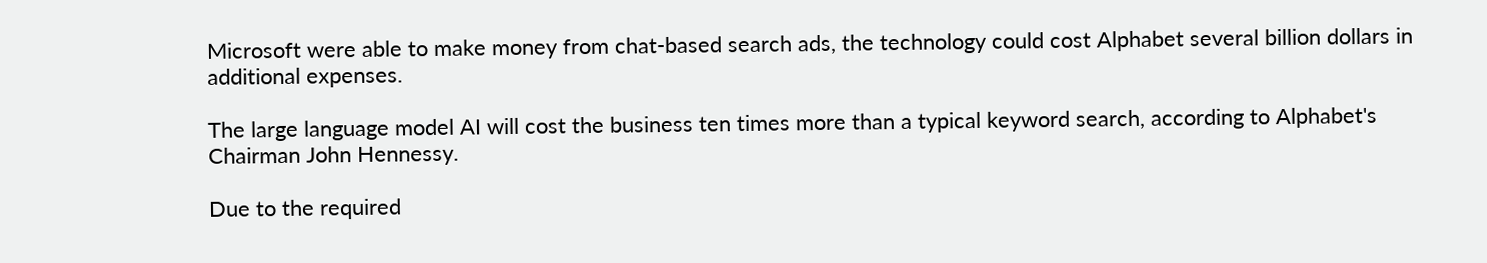Microsoft were able to make money from chat-based search ads, the technology could cost Alphabet several billion dollars in additional expenses.

The large language model AI will cost the business ten times more than a typical keyword search, according to Alphabet's Chairman John Hennessy.

Due to the required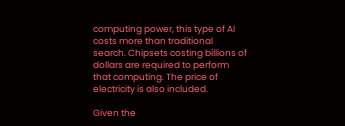computing power, this type of AI costs more than traditional search. Chipsets costing billions of dollars are required to perform that computing. The price of electricity is also included.

Given the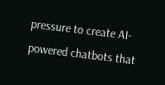pressure to create AI-powered chatbots that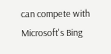can compete with Microsoft's Bing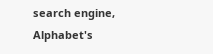search engine, Alphabet's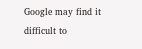Google may find it difficult to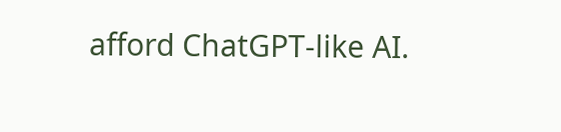afford ChatGPT-like AI.